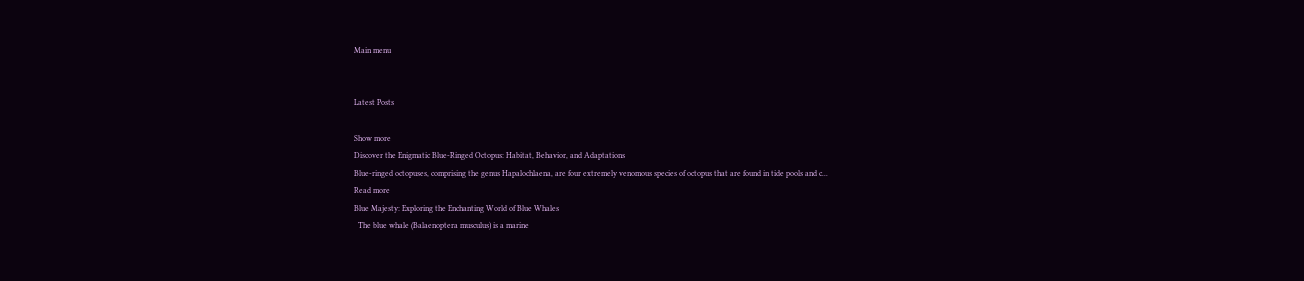Main menu


Latest Posts

Show more
Discover the Enigmatic Blue-Ringed Octopus: Habitat, Behavior, and Adaptations
Blue-ringed octopuses, comprising the genus Hapalochlaena, are four extremely venomous species of octopus that are found in tide pools and c...
Read more
Blue Majesty: Exploring the Enchanting World of Blue Whales
  The blue whale (Balaenoptera musculus) is a marine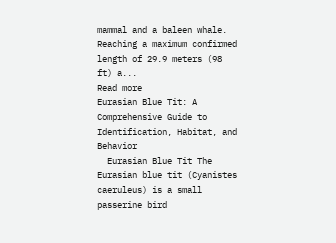mammal and a baleen whale. Reaching a maximum confirmed length of 29.9 meters (98 ft) a...
Read more
Eurasian Blue Tit: A Comprehensive Guide to Identification, Habitat, and Behavior
  Eurasian Blue Tit The Eurasian blue tit (Cyanistes caeruleus) is a small passerine bird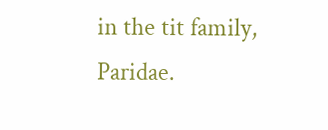in the tit family, Paridae.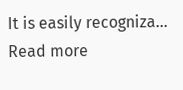It is easily recogniza...
Read more